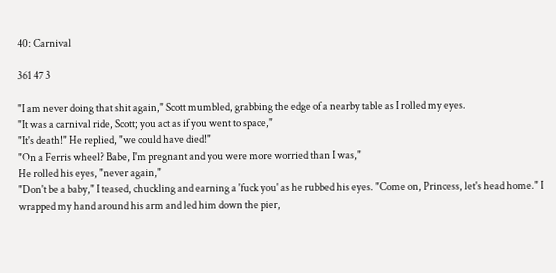40: Carnival

361 47 3

"I am never doing that shit again," Scott mumbled, grabbing the edge of a nearby table as I rolled my eyes.
"It was a carnival ride, Scott; you act as if you went to space,"
"It's death!" He replied, "we could have died!"
"On a Ferris wheel? Babe, I'm pregnant and you were more worried than I was,"
He rolled his eyes, "never again,"
"Don't be a baby," I teased, chuckling and earning a 'fuck you' as he rubbed his eyes. "Come on, Princess, let's head home." I wrapped my hand around his arm and led him down the pier,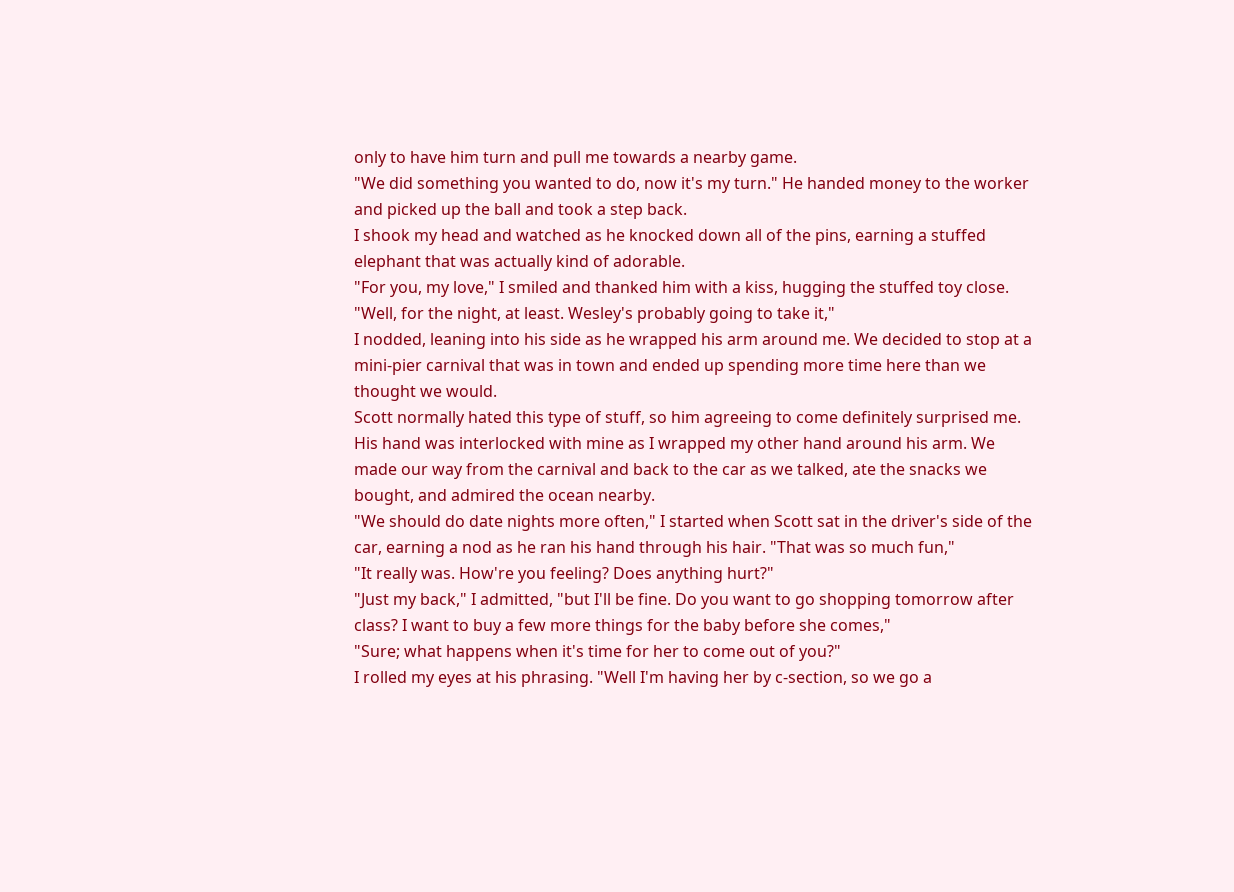only to have him turn and pull me towards a nearby game.
"We did something you wanted to do, now it's my turn." He handed money to the worker and picked up the ball and took a step back.
I shook my head and watched as he knocked down all of the pins, earning a stuffed elephant that was actually kind of adorable.
"For you, my love," I smiled and thanked him with a kiss, hugging the stuffed toy close. "Well, for the night, at least. Wesley's probably going to take it,"
I nodded, leaning into his side as he wrapped his arm around me. We decided to stop at a mini-pier carnival that was in town and ended up spending more time here than we thought we would.
Scott normally hated this type of stuff, so him agreeing to come definitely surprised me.
His hand was interlocked with mine as I wrapped my other hand around his arm. We made our way from the carnival and back to the car as we talked, ate the snacks we bought, and admired the ocean nearby.
"We should do date nights more often," I started when Scott sat in the driver's side of the car, earning a nod as he ran his hand through his hair. "That was so much fun,"
"It really was. How're you feeling? Does anything hurt?"
"Just my back," I admitted, "but I'll be fine. Do you want to go shopping tomorrow after class? I want to buy a few more things for the baby before she comes,"
"Sure; what happens when it's time for her to come out of you?"
I rolled my eyes at his phrasing. "Well I'm having her by c-section, so we go a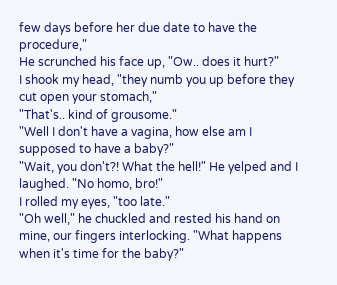few days before her due date to have the procedure,"
He scrunched his face up, "Ow.. does it hurt?"
I shook my head, "they numb you up before they cut open your stomach,"
"That's.. kind of grousome."
"Well I don't have a vagina, how else am I supposed to have a baby?"
"Wait, you don't?! What the hell!" He yelped and I laughed. "No homo, bro!"
I rolled my eyes, "too late."
"Oh well," he chuckled and rested his hand on mine, our fingers interlocking. "What happens when it's time for the baby?"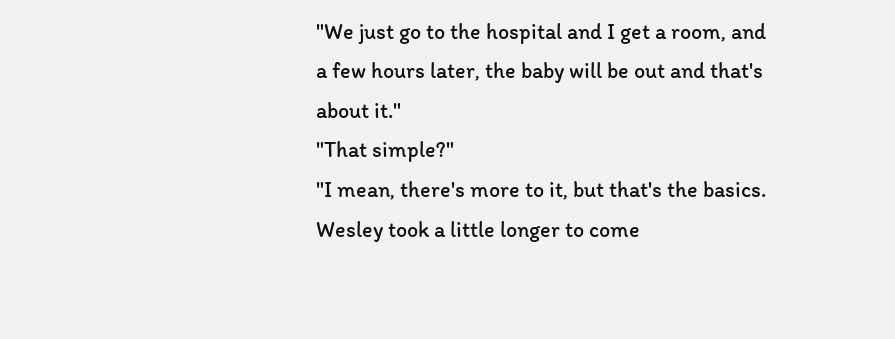"We just go to the hospital and I get a room, and a few hours later, the baby will be out and that's about it."
"That simple?"
"I mean, there's more to it, but that's the basics. Wesley took a little longer to come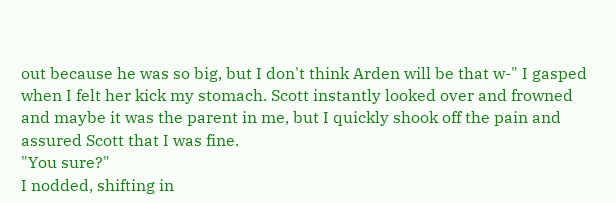out because he was so big, but I don't think Arden will be that w-" I gasped when I felt her kick my stomach. Scott instantly looked over and frowned and maybe it was the parent in me, but I quickly shook off the pain and assured Scott that I was fine.
"You sure?"
I nodded, shifting in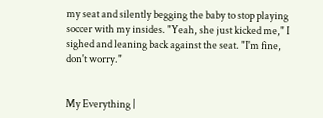my seat and silently begging the baby to stop playing soccer with my insides. "Yeah, she just kicked me," I sighed and leaning back against the seat. "I'm fine, don't worry."


My Everything |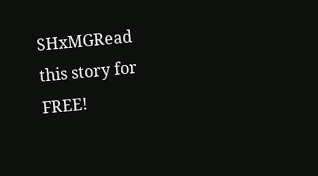SHxMGRead this story for FREE!